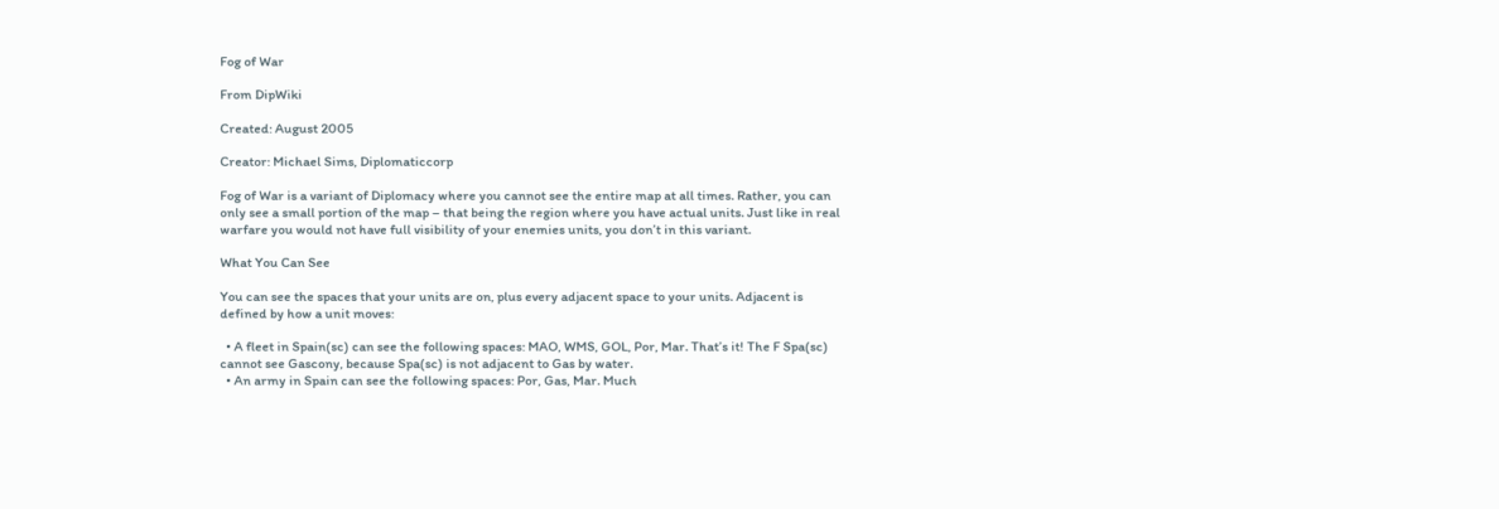Fog of War

From DipWiki

Created: August 2005

Creator: Michael Sims, Diplomaticcorp

Fog of War is a variant of Diplomacy where you cannot see the entire map at all times. Rather, you can only see a small portion of the map – that being the region where you have actual units. Just like in real warfare you would not have full visibility of your enemies units, you don’t in this variant.

What You Can See

You can see the spaces that your units are on, plus every adjacent space to your units. Adjacent is defined by how a unit moves:

  • A fleet in Spain(sc) can see the following spaces: MAO, WMS, GOL, Por, Mar. That’s it! The F Spa(sc) cannot see Gascony, because Spa(sc) is not adjacent to Gas by water.
  • An army in Spain can see the following spaces: Por, Gas, Mar. Much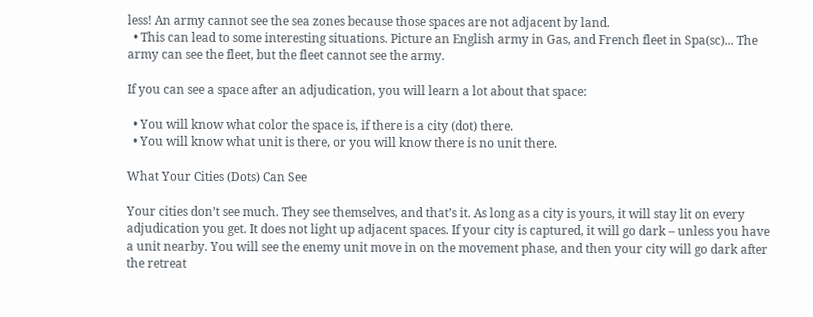less! An army cannot see the sea zones because those spaces are not adjacent by land.
  • This can lead to some interesting situations. Picture an English army in Gas, and French fleet in Spa(sc)... The army can see the fleet, but the fleet cannot see the army.

If you can see a space after an adjudication, you will learn a lot about that space:

  • You will know what color the space is, if there is a city (dot) there.
  • You will know what unit is there, or you will know there is no unit there.

What Your Cities (Dots) Can See

Your cities don’t see much. They see themselves, and that’s it. As long as a city is yours, it will stay lit on every adjudication you get. It does not light up adjacent spaces. If your city is captured, it will go dark – unless you have a unit nearby. You will see the enemy unit move in on the movement phase, and then your city will go dark after the retreat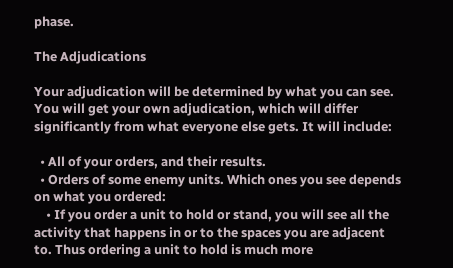phase.

The Adjudications

Your adjudication will be determined by what you can see. You will get your own adjudication, which will differ significantly from what everyone else gets. It will include:

  • All of your orders, and their results.
  • Orders of some enemy units. Which ones you see depends on what you ordered:
    • If you order a unit to hold or stand, you will see all the activity that happens in or to the spaces you are adjacent to. Thus ordering a unit to hold is much more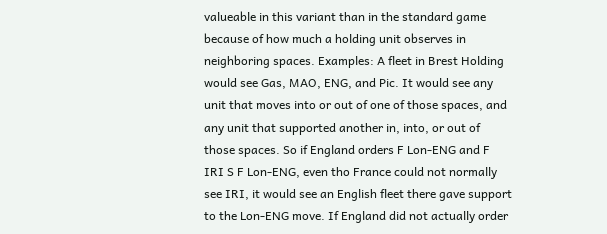valueable in this variant than in the standard game because of how much a holding unit observes in neighboring spaces. Examples: A fleet in Brest Holding would see Gas, MAO, ENG, and Pic. It would see any unit that moves into or out of one of those spaces, and any unit that supported another in, into, or out of those spaces. So if England orders F Lon-ENG and F IRI S F Lon-ENG, even tho France could not normally see IRI, it would see an English fleet there gave support to the Lon-ENG move. If England did not actually order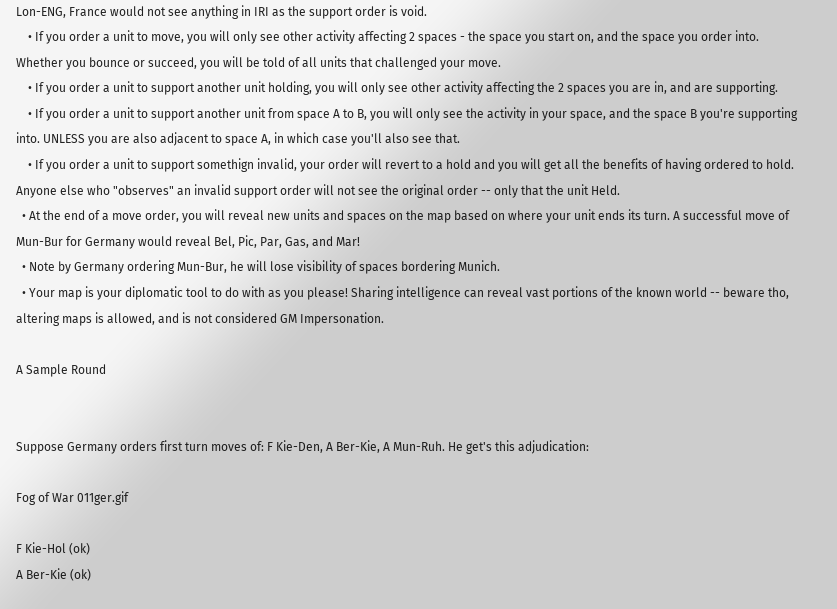Lon-ENG, France would not see anything in IRI as the support order is void.
    • If you order a unit to move, you will only see other activity affecting 2 spaces - the space you start on, and the space you order into. Whether you bounce or succeed, you will be told of all units that challenged your move.
    • If you order a unit to support another unit holding, you will only see other activity affecting the 2 spaces you are in, and are supporting.
    • If you order a unit to support another unit from space A to B, you will only see the activity in your space, and the space B you're supporting into. UNLESS you are also adjacent to space A, in which case you'll also see that.
    • If you order a unit to support somethign invalid, your order will revert to a hold and you will get all the benefits of having ordered to hold. Anyone else who "observes" an invalid support order will not see the original order -- only that the unit Held.
  • At the end of a move order, you will reveal new units and spaces on the map based on where your unit ends its turn. A successful move of Mun-Bur for Germany would reveal Bel, Pic, Par, Gas, and Mar!
  • Note by Germany ordering Mun-Bur, he will lose visibility of spaces bordering Munich.
  • Your map is your diplomatic tool to do with as you please! Sharing intelligence can reveal vast portions of the known world -- beware tho, altering maps is allowed, and is not considered GM Impersonation.

A Sample Round


Suppose Germany orders first turn moves of: F Kie-Den, A Ber-Kie, A Mun-Ruh. He get's this adjudication:

Fog of War 011ger.gif

F Kie-Hol (ok)
A Ber-Kie (ok)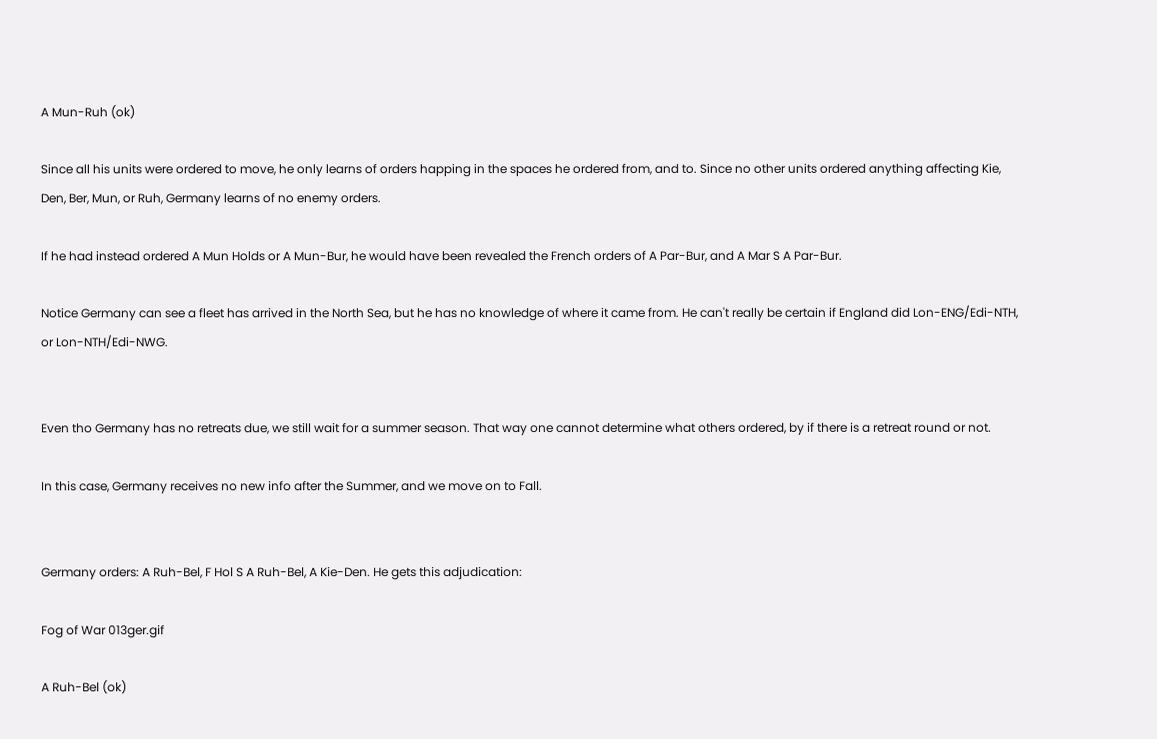A Mun-Ruh (ok)

Since all his units were ordered to move, he only learns of orders happing in the spaces he ordered from, and to. Since no other units ordered anything affecting Kie, Den, Ber, Mun, or Ruh, Germany learns of no enemy orders.

If he had instead ordered A Mun Holds or A Mun-Bur, he would have been revealed the French orders of A Par-Bur, and A Mar S A Par-Bur.

Notice Germany can see a fleet has arrived in the North Sea, but he has no knowledge of where it came from. He can't really be certain if England did Lon-ENG/Edi-NTH, or Lon-NTH/Edi-NWG.


Even tho Germany has no retreats due, we still wait for a summer season. That way one cannot determine what others ordered, by if there is a retreat round or not.

In this case, Germany receives no new info after the Summer, and we move on to Fall.


Germany orders: A Ruh-Bel, F Hol S A Ruh-Bel, A Kie-Den. He gets this adjudication:

Fog of War 013ger.gif

A Ruh-Bel (ok)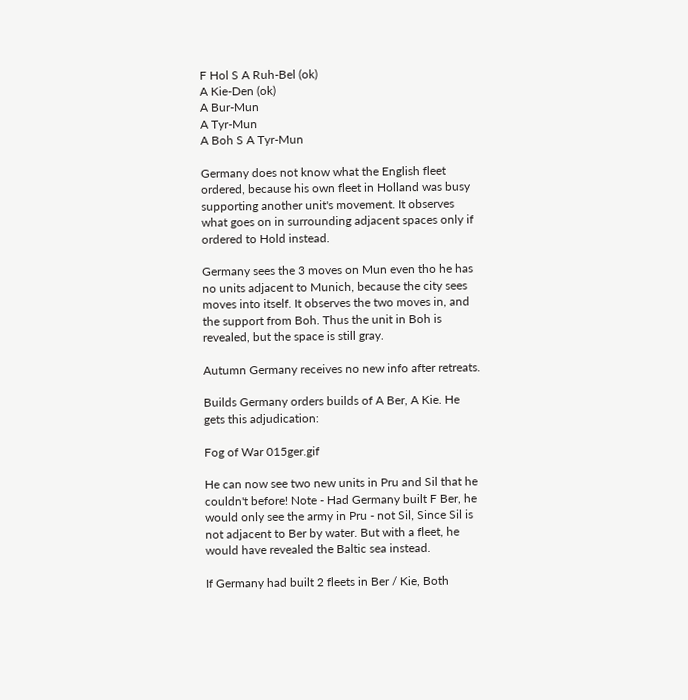F Hol S A Ruh-Bel (ok)
A Kie-Den (ok)
A Bur-Mun
A Tyr-Mun
A Boh S A Tyr-Mun

Germany does not know what the English fleet ordered, because his own fleet in Holland was busy supporting another unit's movement. It observes what goes on in surrounding adjacent spaces only if ordered to Hold instead.

Germany sees the 3 moves on Mun even tho he has no units adjacent to Munich, because the city sees moves into itself. It observes the two moves in, and the support from Boh. Thus the unit in Boh is revealed, but the space is still gray.

Autumn Germany receives no new info after retreats.

Builds Germany orders builds of A Ber, A Kie. He gets this adjudication:

Fog of War 015ger.gif

He can now see two new units in Pru and Sil that he couldn't before! Note - Had Germany built F Ber, he would only see the army in Pru - not Sil, Since Sil is not adjacent to Ber by water. But with a fleet, he would have revealed the Baltic sea instead.

If Germany had built 2 fleets in Ber / Kie, Both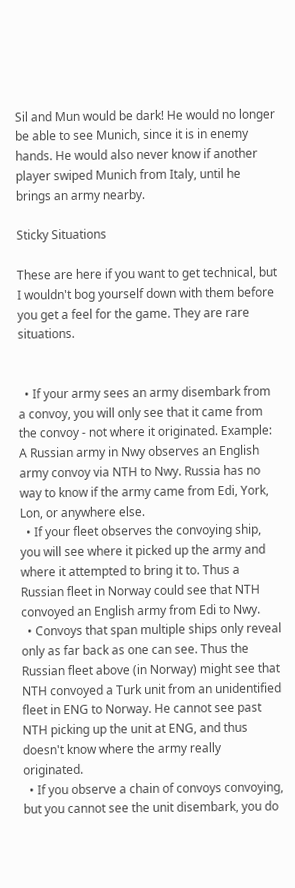Sil and Mun would be dark! He would no longer be able to see Munich, since it is in enemy hands. He would also never know if another player swiped Munich from Italy, until he brings an army nearby.

Sticky Situations

These are here if you want to get technical, but I wouldn't bog yourself down with them before you get a feel for the game. They are rare situations.


  • If your army sees an army disembark from a convoy, you will only see that it came from the convoy - not where it originated. Example: A Russian army in Nwy observes an English army convoy via NTH to Nwy. Russia has no way to know if the army came from Edi, York, Lon, or anywhere else.
  • If your fleet observes the convoying ship, you will see where it picked up the army and where it attempted to bring it to. Thus a Russian fleet in Norway could see that NTH convoyed an English army from Edi to Nwy.
  • Convoys that span multiple ships only reveal only as far back as one can see. Thus the Russian fleet above (in Norway) might see that NTH convoyed a Turk unit from an unidentified fleet in ENG to Norway. He cannot see past NTH picking up the unit at ENG, and thus doesn't know where the army really originated.
  • If you observe a chain of convoys convoying, but you cannot see the unit disembark, you do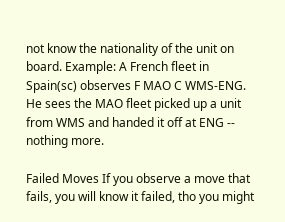not know the nationality of the unit on board. Example: A French fleet in Spain(sc) observes F MAO C WMS-ENG. He sees the MAO fleet picked up a unit from WMS and handed it off at ENG -- nothing more.

Failed Moves If you observe a move that fails, you will know it failed, tho you might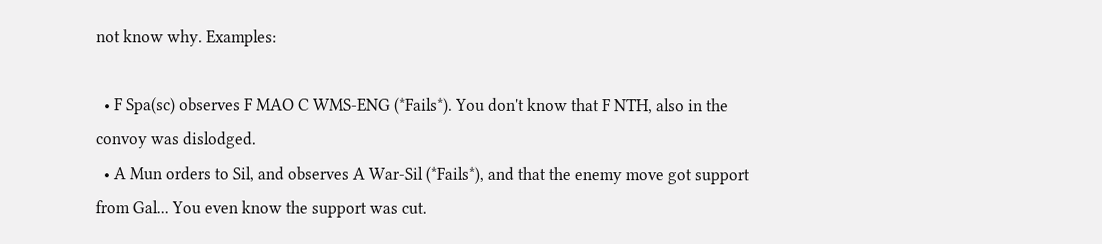not know why. Examples:

  • F Spa(sc) observes F MAO C WMS-ENG (*Fails*). You don't know that F NTH, also in the convoy was dislodged.
  • A Mun orders to Sil, and observes A War-Sil (*Fails*), and that the enemy move got support from Gal... You even know the support was cut.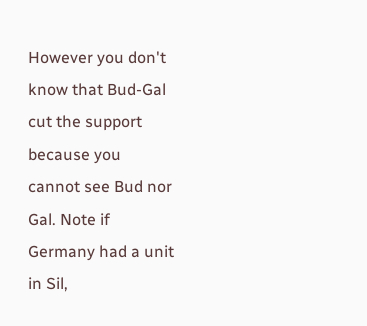However you don't know that Bud-Gal cut the support because you cannot see Bud nor Gal. Note if Germany had a unit in Sil,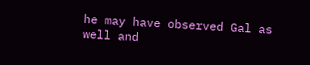he may have observed Gal as well and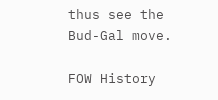thus see the Bud-Gal move.

FOW History